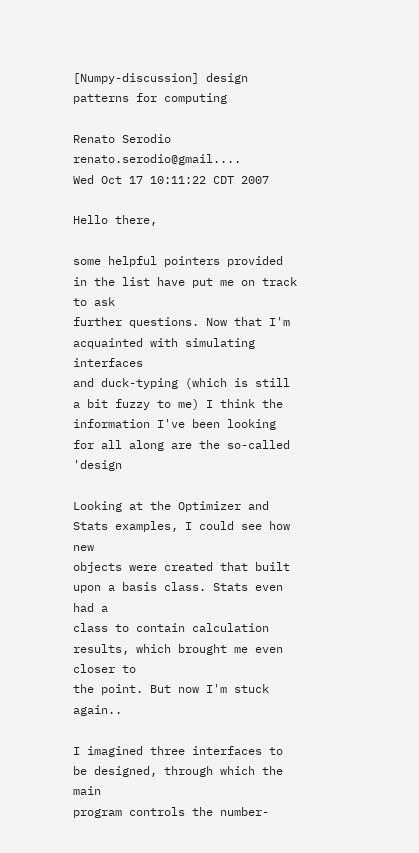[Numpy-discussion] design patterns for computing

Renato Serodio renato.serodio@gmail....
Wed Oct 17 10:11:22 CDT 2007

Hello there,

some helpful pointers provided in the list have put me on track to ask
further questions. Now that I'm acquainted with simulating interfaces
and duck-typing (which is still a bit fuzzy to me) I think the
information I've been looking for all along are the so-called 'design

Looking at the Optimizer and Stats examples, I could see how new
objects were created that built upon a basis class. Stats even had a
class to contain calculation results, which brought me even closer to
the point. But now I'm stuck again..

I imagined three interfaces to be designed, through which the main
program controls the number-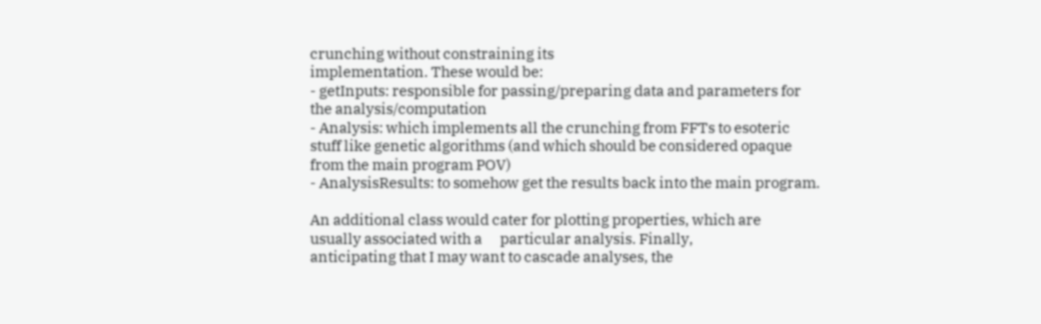crunching without constraining its
implementation. These would be:
- getInputs: responsible for passing/preparing data and parameters for
the analysis/computation
- Analysis: which implements all the crunching from FFTs to esoteric
stuff like genetic algorithms (and which should be considered opaque
from the main program POV)
- AnalysisResults: to somehow get the results back into the main program.

An additional class would cater for plotting properties, which are
usually associated with a      particular analysis. Finally,
anticipating that I may want to cascade analyses, the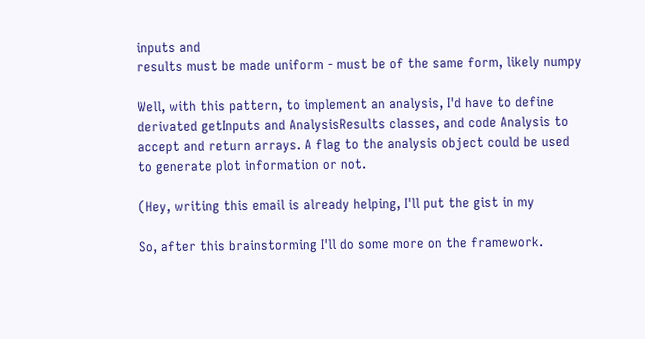inputs and
results must be made uniform - must be of the same form, likely numpy

Well, with this pattern, to implement an analysis, I'd have to define
derivated getInputs and AnalysisResults classes, and code Analysis to
accept and return arrays. A flag to the analysis object could be used
to generate plot information or not.

(Hey, writing this email is already helping, I'll put the gist in my

So, after this brainstorming I'll do some more on the framework.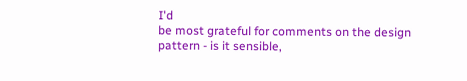I'd
be most grateful for comments on the design pattern - is it sensible,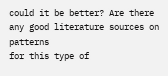could it be better? Are there any good literature sources on patterns
for this type of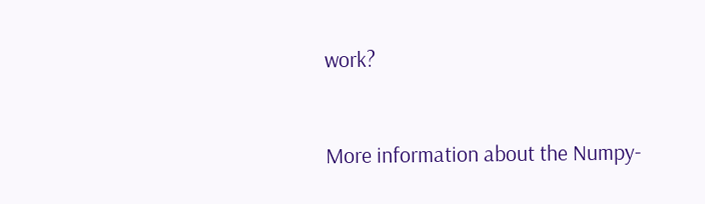work?



More information about the Numpy-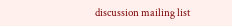discussion mailing list